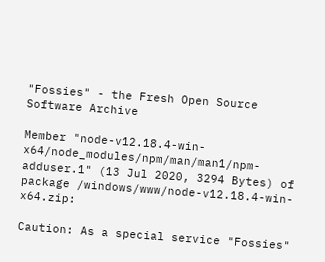"Fossies" - the Fresh Open Source Software Archive

Member "node-v12.18.4-win-x64/node_modules/npm/man/man1/npm-adduser.1" (13 Jul 2020, 3294 Bytes) of package /windows/www/node-v12.18.4-win-x64.zip:

Caution: As a special service "Fossies"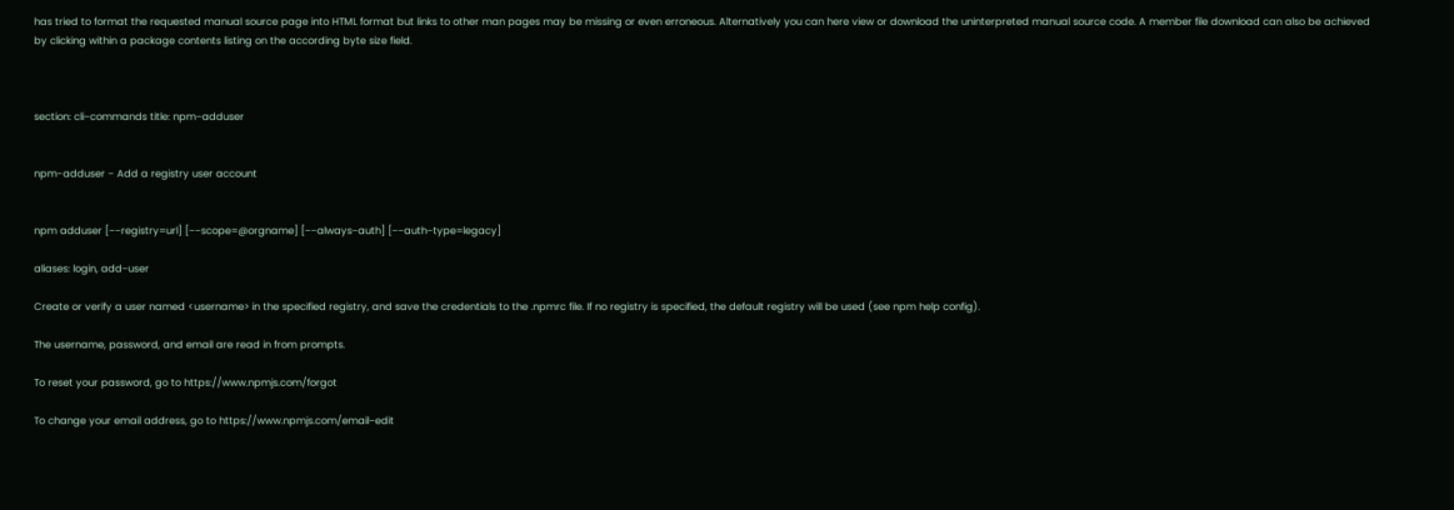has tried to format the requested manual source page into HTML format but links to other man pages may be missing or even erroneous. Alternatively you can here view or download the uninterpreted manual source code. A member file download can also be achieved by clicking within a package contents listing on the according byte size field.



section: cli−commands title: npm−adduser


npm-adduser − Add a registry user account


npm adduser [−−registry=url] [−−scope=@orgname] [−−always−auth] [−−auth−type=legacy]

aliases: login, add−user

Create or verify a user named <username> in the specified registry, and save the credentials to the .npmrc file. If no registry is specified, the default registry will be used (see npm help config).

The username, password, and email are read in from prompts.

To reset your password, go to https://www.npmjs.com/forgot

To change your email address, go to https://www.npmjs.com/email−edit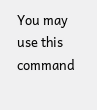You may use this command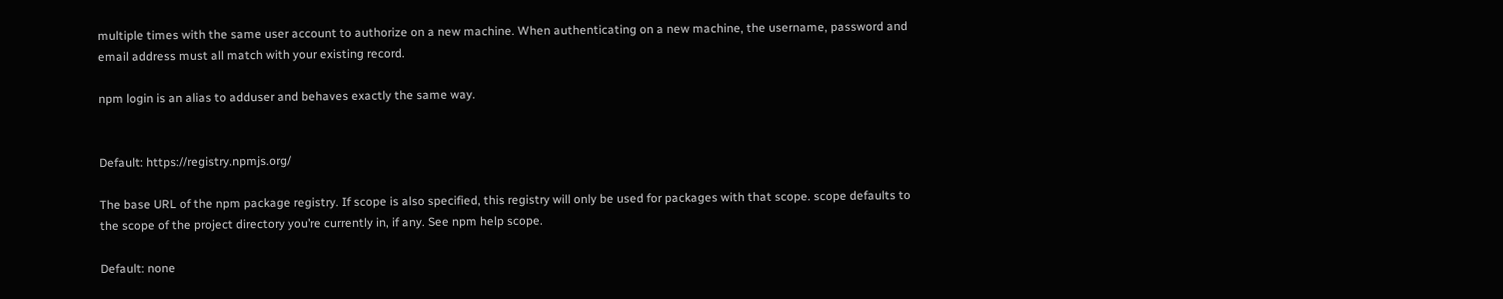multiple times with the same user account to authorize on a new machine. When authenticating on a new machine, the username, password and email address must all match with your existing record.

npm login is an alias to adduser and behaves exactly the same way.


Default: https://registry.npmjs.org/

The base URL of the npm package registry. If scope is also specified, this registry will only be used for packages with that scope. scope defaults to the scope of the project directory you’re currently in, if any. See npm help scope.

Default: none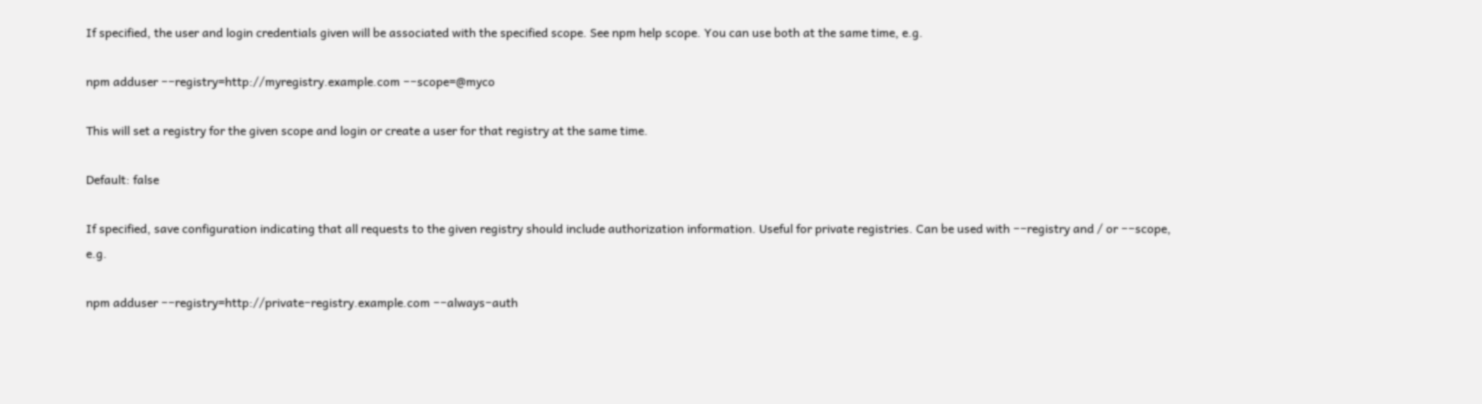If specified, the user and login credentials given will be associated with the specified scope. See npm help scope. You can use both at the same time, e.g.

npm adduser −−registry=http://myregistry.example.com −−scope=@myco

This will set a registry for the given scope and login or create a user for that registry at the same time.

Default: false

If specified, save configuration indicating that all requests to the given registry should include authorization information. Useful for private registries. Can be used with −−registry and / or −−scope, e.g.

npm adduser −−registry=http://private−registry.example.com −−always−auth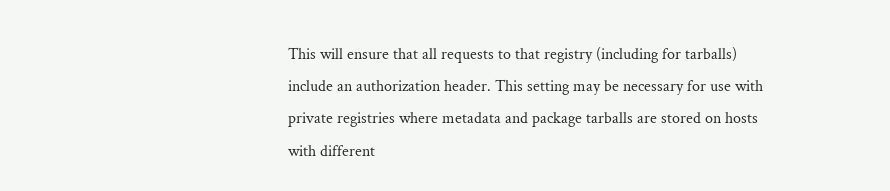This will ensure that all requests to that registry (including for tarballs) include an authorization header. This setting may be necessary for use with private registries where metadata and package tarballs are stored on hosts with different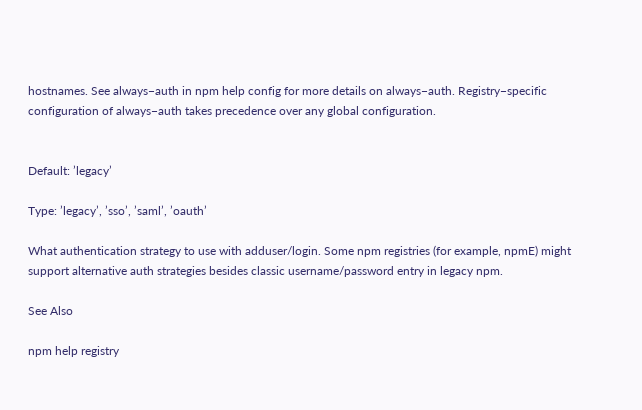hostnames. See always−auth in npm help config for more details on always−auth. Registry−specific configuration of always−auth takes precedence over any global configuration.


Default: ’legacy’

Type: ’legacy’, ’sso’, ’saml’, ’oauth’

What authentication strategy to use with adduser/login. Some npm registries (for example, npmE) might support alternative auth strategies besides classic username/password entry in legacy npm.

See Also

npm help registry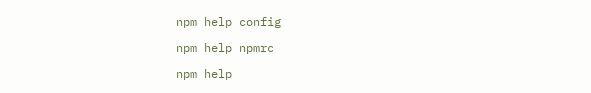npm help config

npm help npmrc

npm help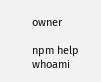owner

npm help whoami